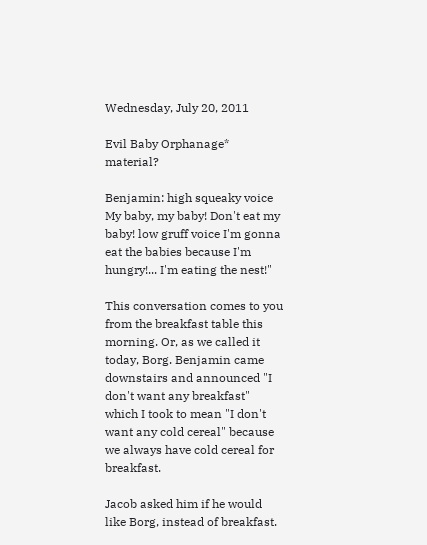Wednesday, July 20, 2011

Evil Baby Orphanage* material?

Benjamin: high squeaky voice My baby, my baby! Don't eat my baby! low gruff voice I'm gonna eat the babies because I'm hungry!... I'm eating the nest!"

This conversation comes to you from the breakfast table this morning. Or, as we called it today, Borg. Benjamin came downstairs and announced "I don't want any breakfast" which I took to mean "I don't want any cold cereal" because we always have cold cereal for breakfast.

Jacob asked him if he would like Borg, instead of breakfast.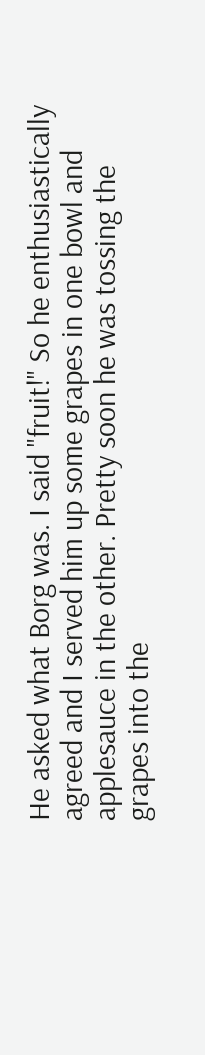He asked what Borg was. I said "fruit!" So he enthusiastically agreed and I served him up some grapes in one bowl and applesauce in the other. Pretty soon he was tossing the grapes into the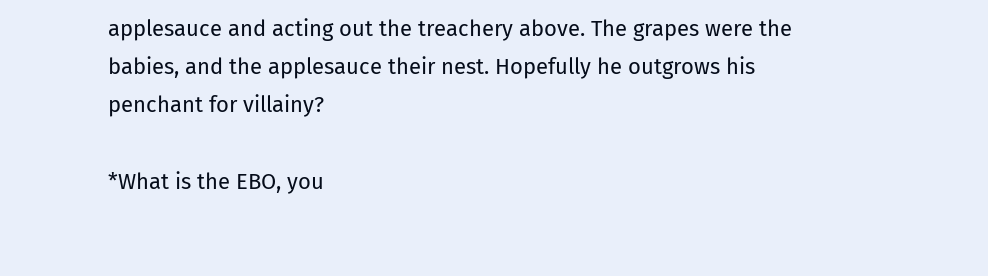applesauce and acting out the treachery above. The grapes were the babies, and the applesauce their nest. Hopefully he outgrows his penchant for villainy?

*What is the EBO, you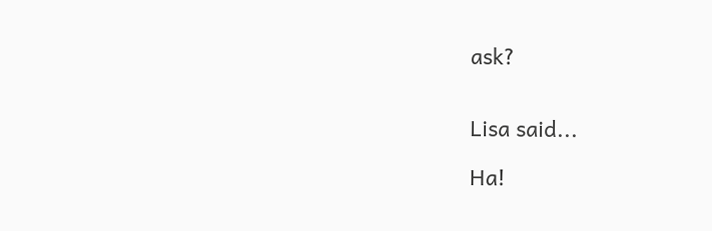ask?


Lisa said...

Ha!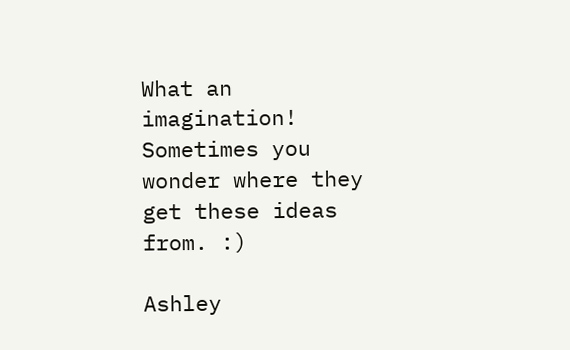What an imagination! Sometimes you wonder where they get these ideas from. :)

Ashley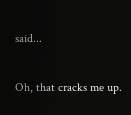said...

Oh, that cracks me up.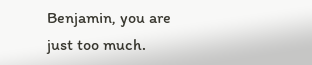Benjamin, you are just too much.